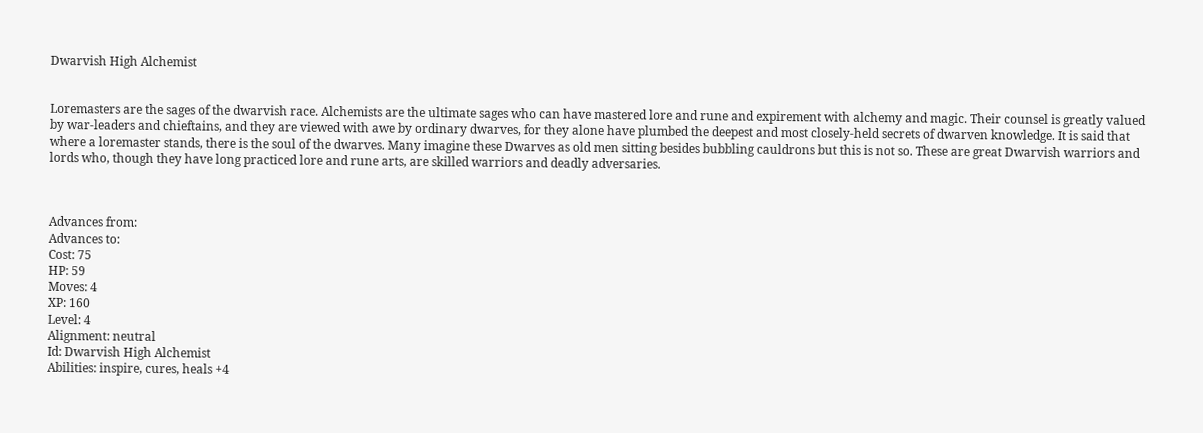Dwarvish High Alchemist


Loremasters are the sages of the dwarvish race. Alchemists are the ultimate sages who can have mastered lore and rune and expirement with alchemy and magic. Their counsel is greatly valued by war-leaders and chieftains, and they are viewed with awe by ordinary dwarves, for they alone have plumbed the deepest and most closely-held secrets of dwarven knowledge. It is said that where a loremaster stands, there is the soul of the dwarves. Many imagine these Dwarves as old men sitting besides bubbling cauldrons but this is not so. These are great Dwarvish warriors and lords who, though they have long practiced lore and rune arts, are skilled warriors and deadly adversaries.



Advances from:
Advances to:
Cost: 75
HP: 59
Moves: 4
XP: 160
Level: 4
Alignment: neutral
Id: Dwarvish High Alchemist
Abilities: inspire, cures, heals +4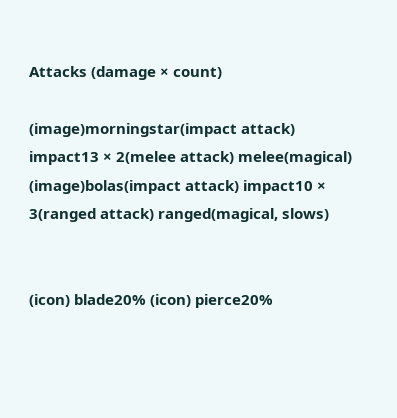Attacks (damage × count)

(image)morningstar(impact attack) impact13 × 2(melee attack) melee(magical)
(image)bolas(impact attack) impact10 × 3(ranged attack) ranged(magical, slows)


(icon) blade20% (icon) pierce20%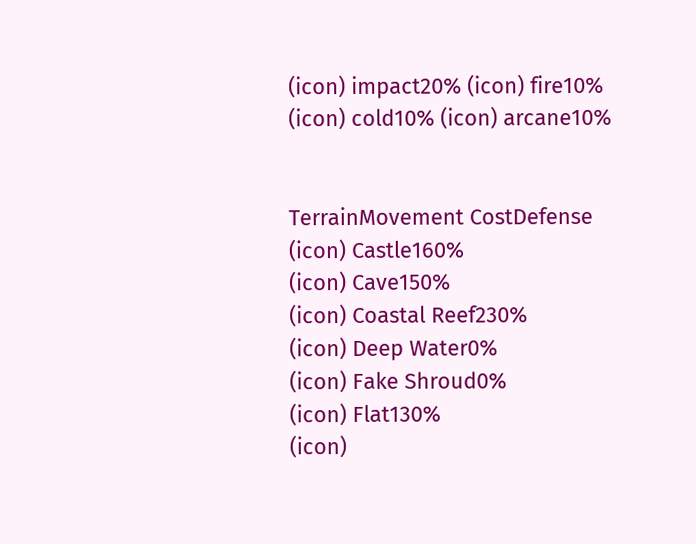(icon) impact20% (icon) fire10%
(icon) cold10% (icon) arcane10%


TerrainMovement CostDefense
(icon) Castle160%
(icon) Cave150%
(icon) Coastal Reef230%
(icon) Deep Water0%
(icon) Fake Shroud0%
(icon) Flat130%
(icon)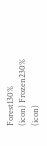Forest130%
(icon) Frozen230%
(icon)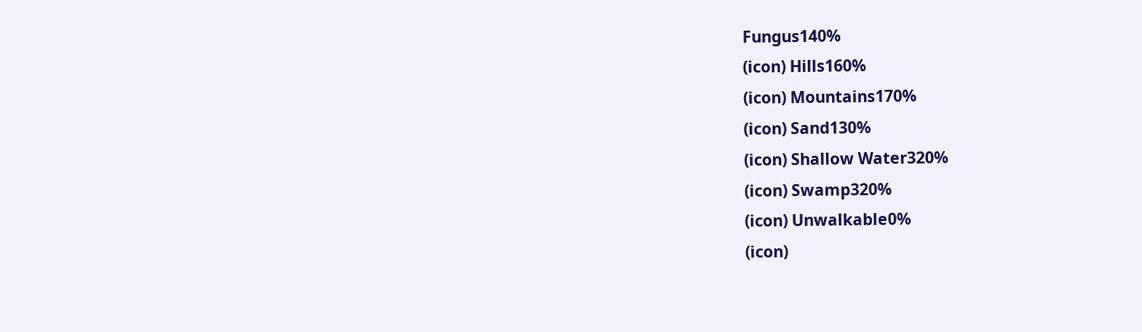Fungus140%
(icon) Hills160%
(icon) Mountains170%
(icon) Sand130%
(icon) Shallow Water320%
(icon) Swamp320%
(icon) Unwalkable0%
(icon)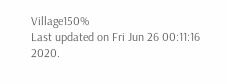Village150%
Last updated on Fri Jun 26 00:11:16 2020.